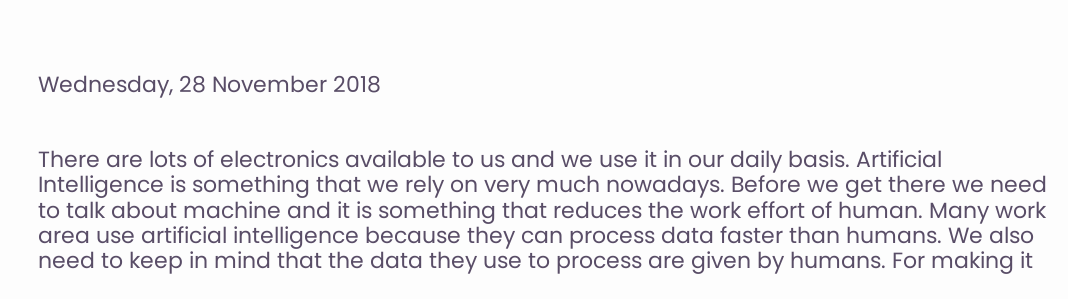Wednesday, 28 November 2018


There are lots of electronics available to us and we use it in our daily basis. Artificial Intelligence is something that we rely on very much nowadays. Before we get there we need to talk about machine and it is something that reduces the work effort of human. Many work area use artificial intelligence because they can process data faster than humans. We also need to keep in mind that the data they use to process are given by humans. For making it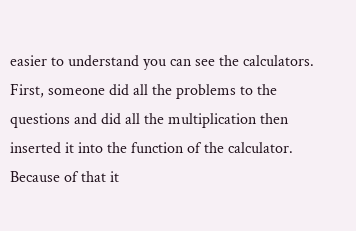easier to understand you can see the calculators. First, someone did all the problems to the questions and did all the multiplication then inserted it into the function of the calculator. Because of that it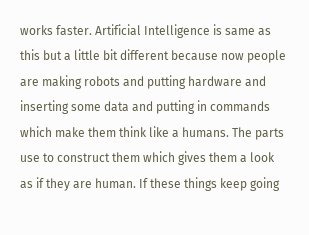works faster. Artificial Intelligence is same as this but a little bit different because now people are making robots and putting hardware and inserting some data and putting in commands which make them think like a humans. The parts use to construct them which gives them a look as if they are human. If these things keep going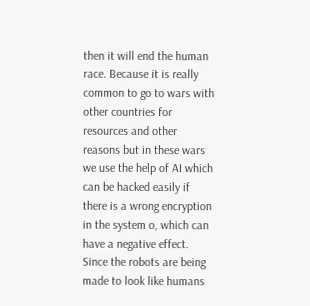then it will end the human race. Because it is really common to go to wars with other countries for resources and other reasons but in these wars we use the help of AI which can be hacked easily if there is a wrong encryption in the system o, which can have a negative effect. Since the robots are being made to look like humans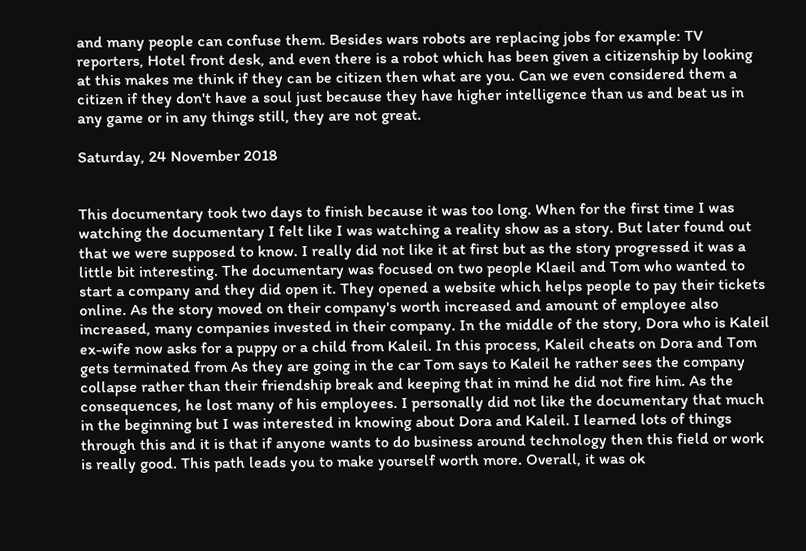and many people can confuse them. Besides wars robots are replacing jobs for example: TV reporters, Hotel front desk, and even there is a robot which has been given a citizenship by looking at this makes me think if they can be citizen then what are you. Can we even considered them a citizen if they don't have a soul just because they have higher intelligence than us and beat us in any game or in any things still, they are not great.

Saturday, 24 November 2018


This documentary took two days to finish because it was too long. When for the first time I was watching the documentary I felt like I was watching a reality show as a story. But later found out that we were supposed to know. I really did not like it at first but as the story progressed it was a little bit interesting. The documentary was focused on two people Klaeil and Tom who wanted to start a company and they did open it. They opened a website which helps people to pay their tickets online. As the story moved on their company's worth increased and amount of employee also increased, many companies invested in their company. In the middle of the story, Dora who is Kaleil ex-wife now asks for a puppy or a child from Kaleil. In this process, Kaleil cheats on Dora and Tom gets terminated from As they are going in the car Tom says to Kaleil he rather sees the company collapse rather than their friendship break and keeping that in mind he did not fire him. As the consequences, he lost many of his employees. I personally did not like the documentary that much in the beginning but I was interested in knowing about Dora and Kaleil. I learned lots of things through this and it is that if anyone wants to do business around technology then this field or work is really good. This path leads you to make yourself worth more. Overall, it was ok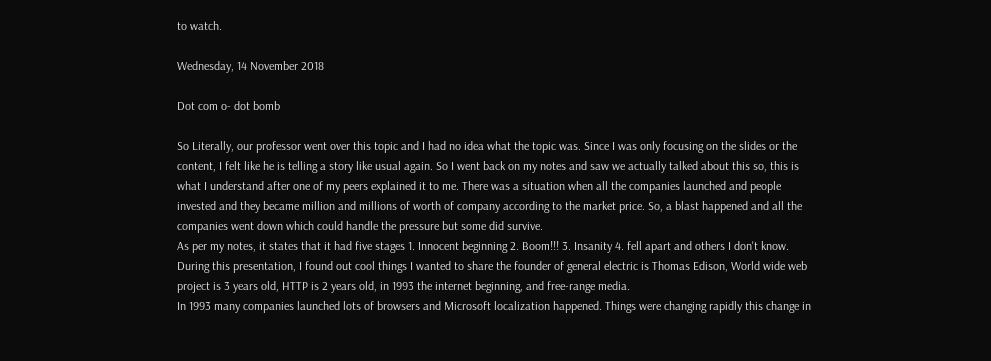to watch.

Wednesday, 14 November 2018

Dot com o- dot bomb

So Literally, our professor went over this topic and I had no idea what the topic was. Since I was only focusing on the slides or the content, I felt like he is telling a story like usual again. So I went back on my notes and saw we actually talked about this so, this is what I understand after one of my peers explained it to me. There was a situation when all the companies launched and people invested and they became million and millions of worth of company according to the market price. So, a blast happened and all the companies went down which could handle the pressure but some did survive.
As per my notes, it states that it had five stages 1. Innocent beginning 2. Boom!!! 3. Insanity 4. fell apart and others I don't know. During this presentation, I found out cool things I wanted to share the founder of general electric is Thomas Edison, World wide web project is 3 years old, HTTP is 2 years old, in 1993 the internet beginning, and free-range media.
In 1993 many companies launched lots of browsers and Microsoft localization happened. Things were changing rapidly this change in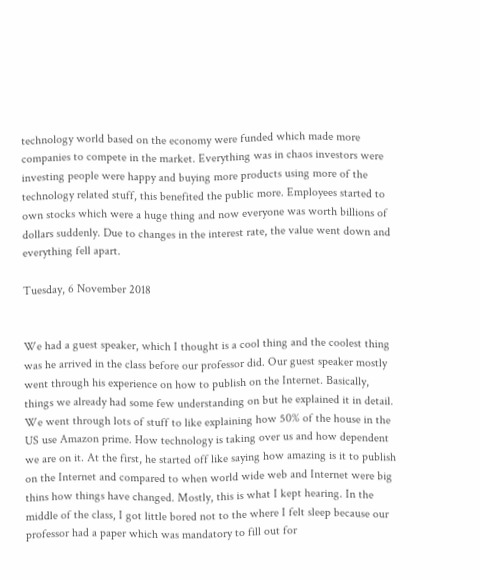technology world based on the economy were funded which made more companies to compete in the market. Everything was in chaos investors were investing people were happy and buying more products using more of the technology related stuff, this benefited the public more. Employees started to own stocks which were a huge thing and now everyone was worth billions of dollars suddenly. Due to changes in the interest rate, the value went down and everything fell apart.

Tuesday, 6 November 2018


We had a guest speaker, which I thought is a cool thing and the coolest thing was he arrived in the class before our professor did. Our guest speaker mostly went through his experience on how to publish on the Internet. Basically, things we already had some few understanding on but he explained it in detail. We went through lots of stuff to like explaining how 50% of the house in the US use Amazon prime. How technology is taking over us and how dependent we are on it. At the first, he started off like saying how amazing is it to publish on the Internet and compared to when world wide web and Internet were big thins how things have changed. Mostly, this is what I kept hearing. In the middle of the class, I got little bored not to the where I felt sleep because our professor had a paper which was mandatory to fill out for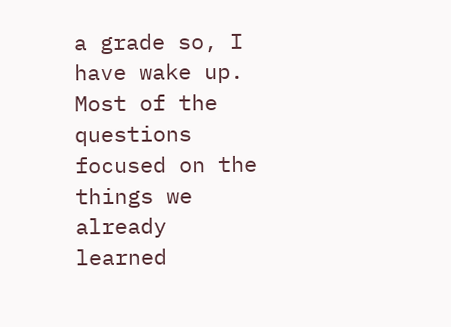a grade so, I have wake up. Most of the questions focused on the things we already learned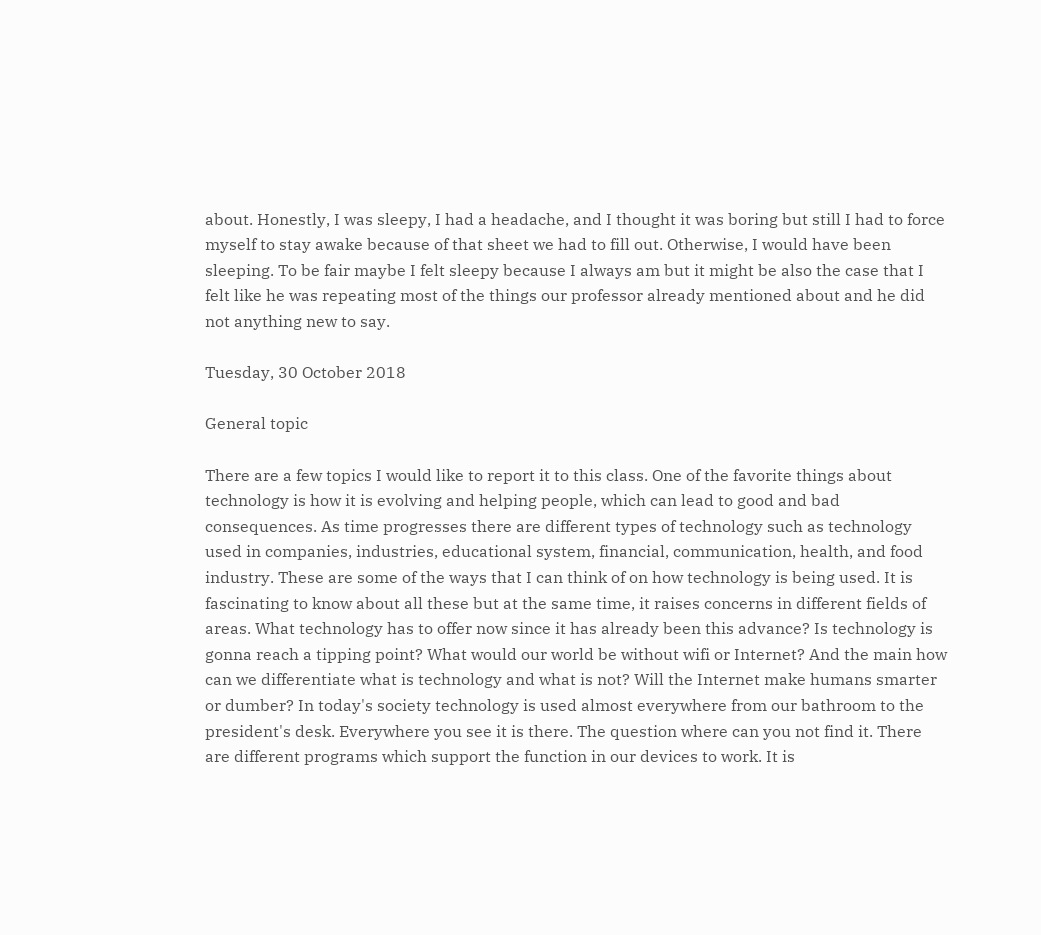about. Honestly, I was sleepy, I had a headache, and I thought it was boring but still I had to force myself to stay awake because of that sheet we had to fill out. Otherwise, I would have been sleeping. To be fair maybe I felt sleepy because I always am but it might be also the case that I felt like he was repeating most of the things our professor already mentioned about and he did not anything new to say.

Tuesday, 30 October 2018

General topic

There are a few topics I would like to report it to this class. One of the favorite things about technology is how it is evolving and helping people, which can lead to good and bad consequences. As time progresses there are different types of technology such as technology used in companies, industries, educational system, financial, communication, health, and food industry. These are some of the ways that I can think of on how technology is being used. It is fascinating to know about all these but at the same time, it raises concerns in different fields of areas. What technology has to offer now since it has already been this advance? Is technology is gonna reach a tipping point? What would our world be without wifi or Internet? And the main how can we differentiate what is technology and what is not? Will the Internet make humans smarter or dumber? In today's society technology is used almost everywhere from our bathroom to the president's desk. Everywhere you see it is there. The question where can you not find it. There are different programs which support the function in our devices to work. It is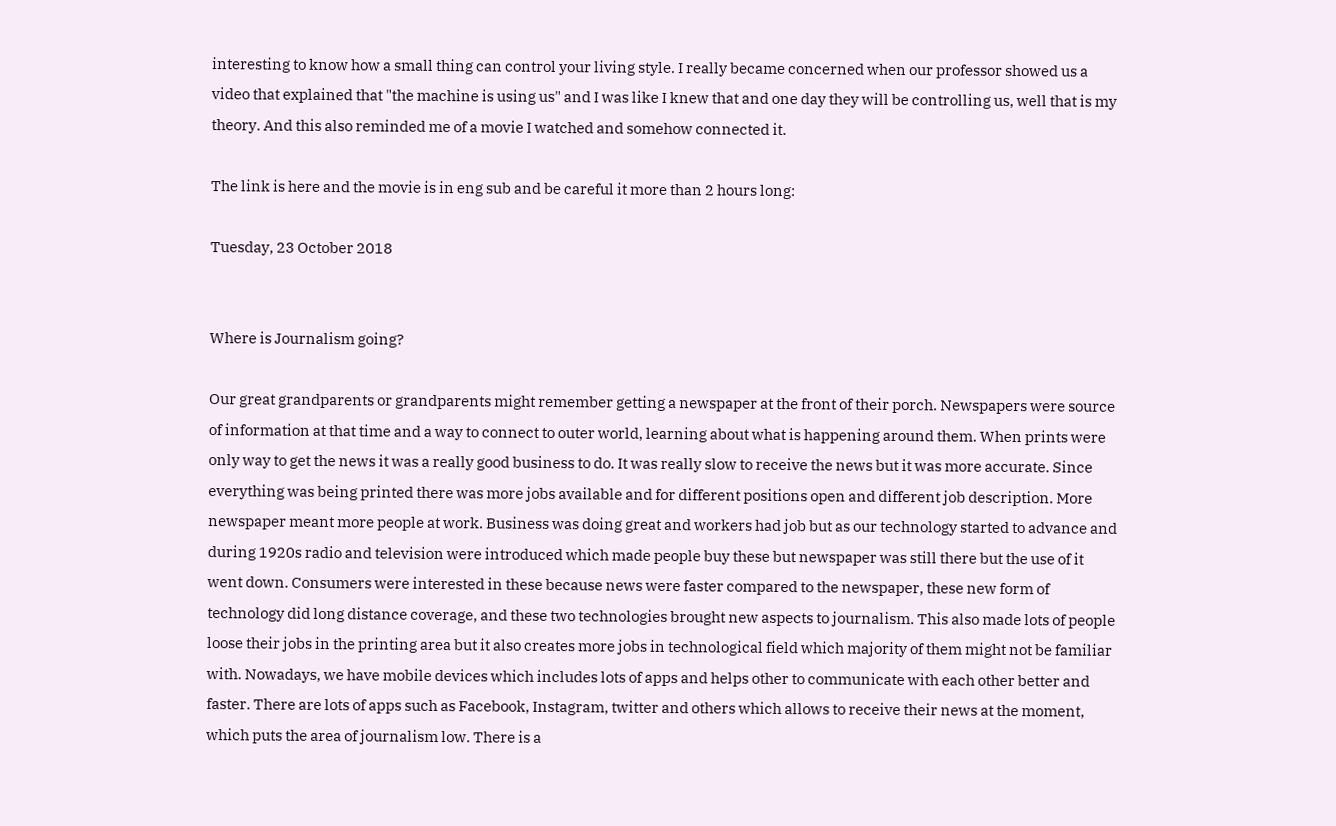interesting to know how a small thing can control your living style. I really became concerned when our professor showed us a video that explained that "the machine is using us" and I was like I knew that and one day they will be controlling us, well that is my theory. And this also reminded me of a movie I watched and somehow connected it.

The link is here and the movie is in eng sub and be careful it more than 2 hours long:

Tuesday, 23 October 2018


Where is Journalism going?

Our great grandparents or grandparents might remember getting a newspaper at the front of their porch. Newspapers were source of information at that time and a way to connect to outer world, learning about what is happening around them. When prints were only way to get the news it was a really good business to do. It was really slow to receive the news but it was more accurate. Since everything was being printed there was more jobs available and for different positions open and different job description. More newspaper meant more people at work. Business was doing great and workers had job but as our technology started to advance and during 1920s radio and television were introduced which made people buy these but newspaper was still there but the use of it went down. Consumers were interested in these because news were faster compared to the newspaper, these new form of technology did long distance coverage, and these two technologies brought new aspects to journalism. This also made lots of people loose their jobs in the printing area but it also creates more jobs in technological field which majority of them might not be familiar with. Nowadays, we have mobile devices which includes lots of apps and helps other to communicate with each other better and faster. There are lots of apps such as Facebook, Instagram, twitter and others which allows to receive their news at the moment, which puts the area of journalism low. There is a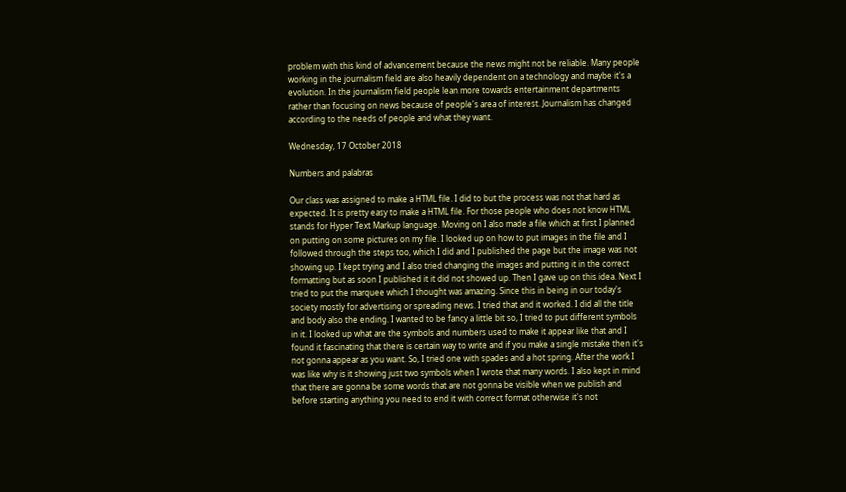problem with this kind of advancement because the news might not be reliable. Many people working in the journalism field are also heavily dependent on a technology and maybe it's a evolution. In the journalism field people lean more towards entertainment departments rather than focusing on news because of people's area of interest. Journalism has changed according to the needs of people and what they want.

Wednesday, 17 October 2018

Numbers and palabras

Our class was assigned to make a HTML file. I did to but the process was not that hard as expected. It is pretty easy to make a HTML file. For those people who does not know HTML stands for Hyper Text Markup language. Moving on I also made a file which at first I planned on putting on some pictures on my file. I looked up on how to put images in the file and I followed through the steps too, which I did and I published the page but the image was not showing up. I kept trying and I also tried changing the images and putting it in the correct formatting but as soon I published it it did not showed up. Then I gave up on this idea. Next I tried to put the marquee which I thought was amazing. Since this in being in our today's society mostly for advertising or spreading news. I tried that and it worked. I did all the title and body also the ending. I wanted to be fancy a little bit so, I tried to put different symbols in it. I looked up what are the symbols and numbers used to make it appear like that and I found it fascinating that there is certain way to write and if you make a single mistake then it's not gonna appear as you want. So, I tried one with spades and a hot spring. After the work I was like why is it showing just two symbols when I wrote that many words. I also kept in mind that there are gonna be some words that are not gonna be visible when we publish and before starting anything you need to end it with correct format otherwise it's not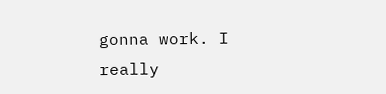gonna work. I really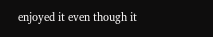enjoyed it even though it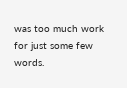was too much work for just some few words.